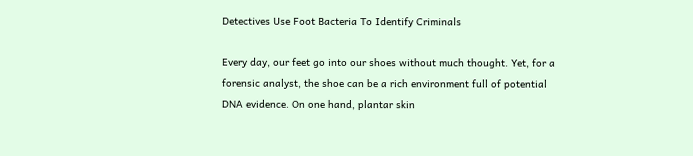Detectives Use Foot Bacteria To Identify Criminals

Every day, our feet go into our shoes without much thought. Yet, for a forensic analyst, the shoe can be a rich environment full of potential DNA evidence. On one hand, plantar skin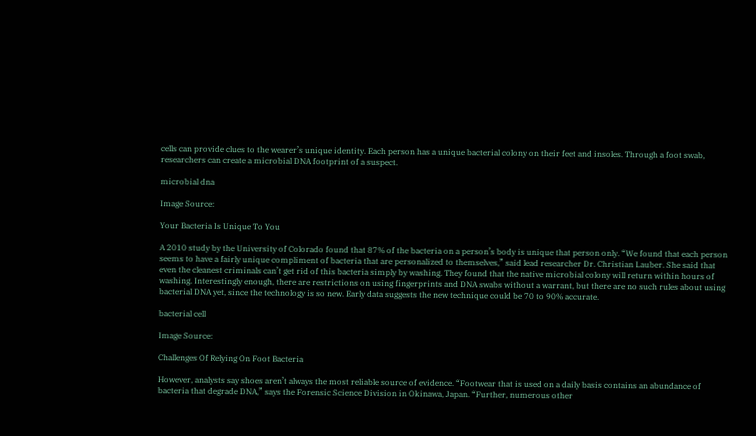cells can provide clues to the wearer’s unique identity. Each person has a unique bacterial colony on their feet and insoles. Through a foot swab, researchers can create a microbial DNA footprint of a suspect.

microbial dna

Image Source:

Your Bacteria Is Unique To You

A 2010 study by the University of Colorado found that 87% of the bacteria on a person’s body is unique that person only. “We found that each person seems to have a fairly unique compliment of bacteria that are personalized to themselves,” said lead researcher Dr. Christian Lauber. She said that even the cleanest criminals can’t get rid of this bacteria simply by washing. They found that the native microbial colony will return within hours of washing. Interestingly enough, there are restrictions on using fingerprints and DNA swabs without a warrant, but there are no such rules about using bacterial DNA yet, since the technology is so new. Early data suggests the new technique could be 70 to 90% accurate.

bacterial cell

Image Source:

Challenges Of Relying On Foot Bacteria

However, analysts say shoes aren’t always the most reliable source of evidence. “Footwear that is used on a daily basis contains an abundance of bacteria that degrade DNA,” says the Forensic Science Division in Okinawa, Japan. “Further, numerous other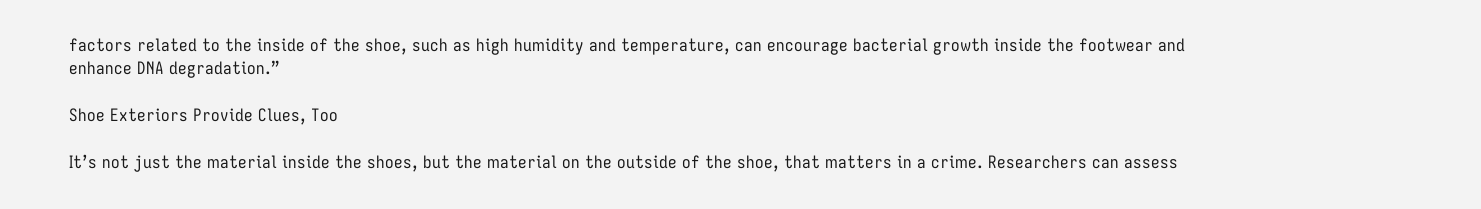factors related to the inside of the shoe, such as high humidity and temperature, can encourage bacterial growth inside the footwear and enhance DNA degradation.”

Shoe Exteriors Provide Clues, Too

It’s not just the material inside the shoes, but the material on the outside of the shoe, that matters in a crime. Researchers can assess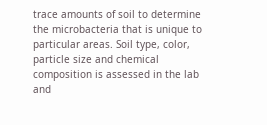trace amounts of soil to determine the microbacteria that is unique to particular areas. Soil type, color, particle size and chemical composition is assessed in the lab and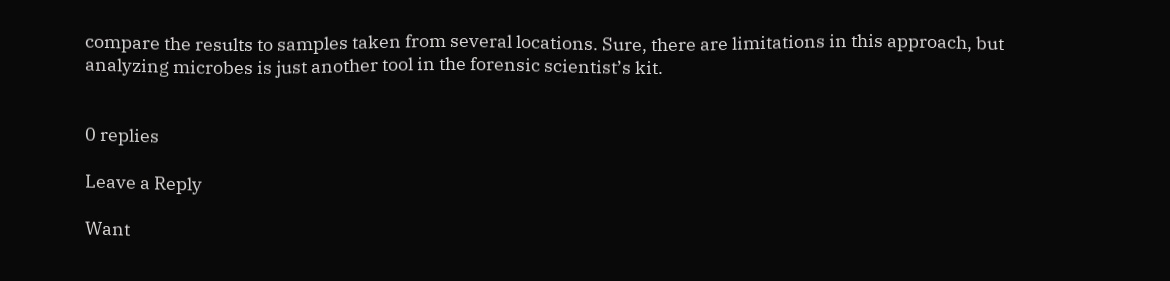compare the results to samples taken from several locations. Sure, there are limitations in this approach, but analyzing microbes is just another tool in the forensic scientist’s kit.


0 replies

Leave a Reply

Want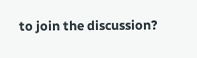to join the discussion?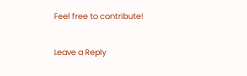Feel free to contribute!

Leave a Reply